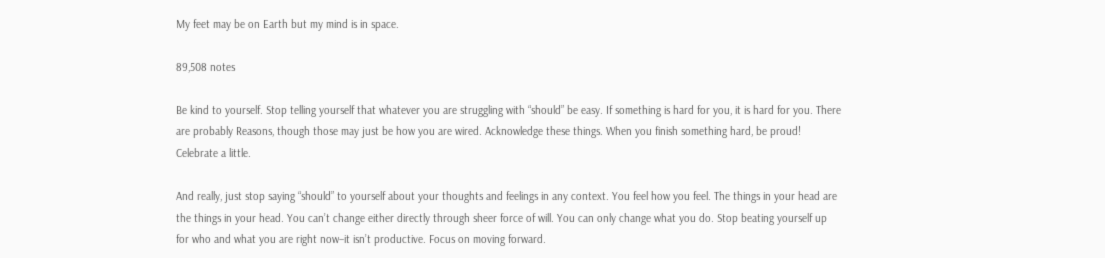My feet may be on Earth but my mind is in space.

89,508 notes

Be kind to yourself. Stop telling yourself that whatever you are struggling with “should” be easy. If something is hard for you, it is hard for you. There are probably Reasons, though those may just be how you are wired. Acknowledge these things. When you finish something hard, be proud! Celebrate a little.

And really, just stop saying “should” to yourself about your thoughts and feelings in any context. You feel how you feel. The things in your head are the things in your head. You can’t change either directly through sheer force of will. You can only change what you do. Stop beating yourself up for who and what you are right now–it isn’t productive. Focus on moving forward.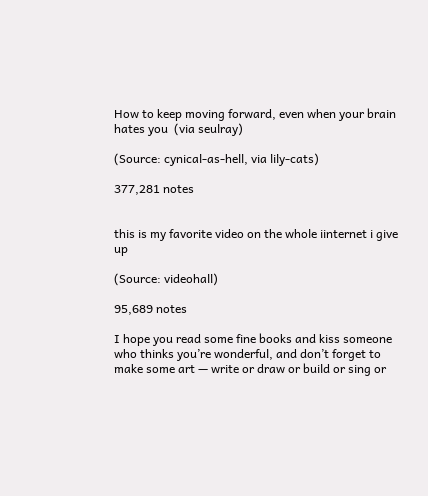How to keep moving forward, even when your brain hates you  (via seulray)

(Source: cynical-as-hell, via lily-cats)

377,281 notes


this is my favorite video on the whole iinternet i give up

(Source: videohall)

95,689 notes

I hope you read some fine books and kiss someone who thinks you’re wonderful, and don’t forget to make some art — write or draw or build or sing or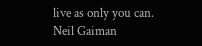live as only you can.
Neil Gaiman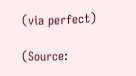(via perfect)

(Source: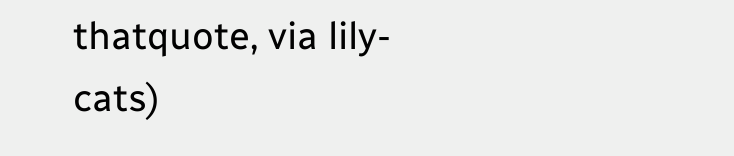thatquote, via lily-cats)